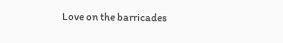Love on the barricades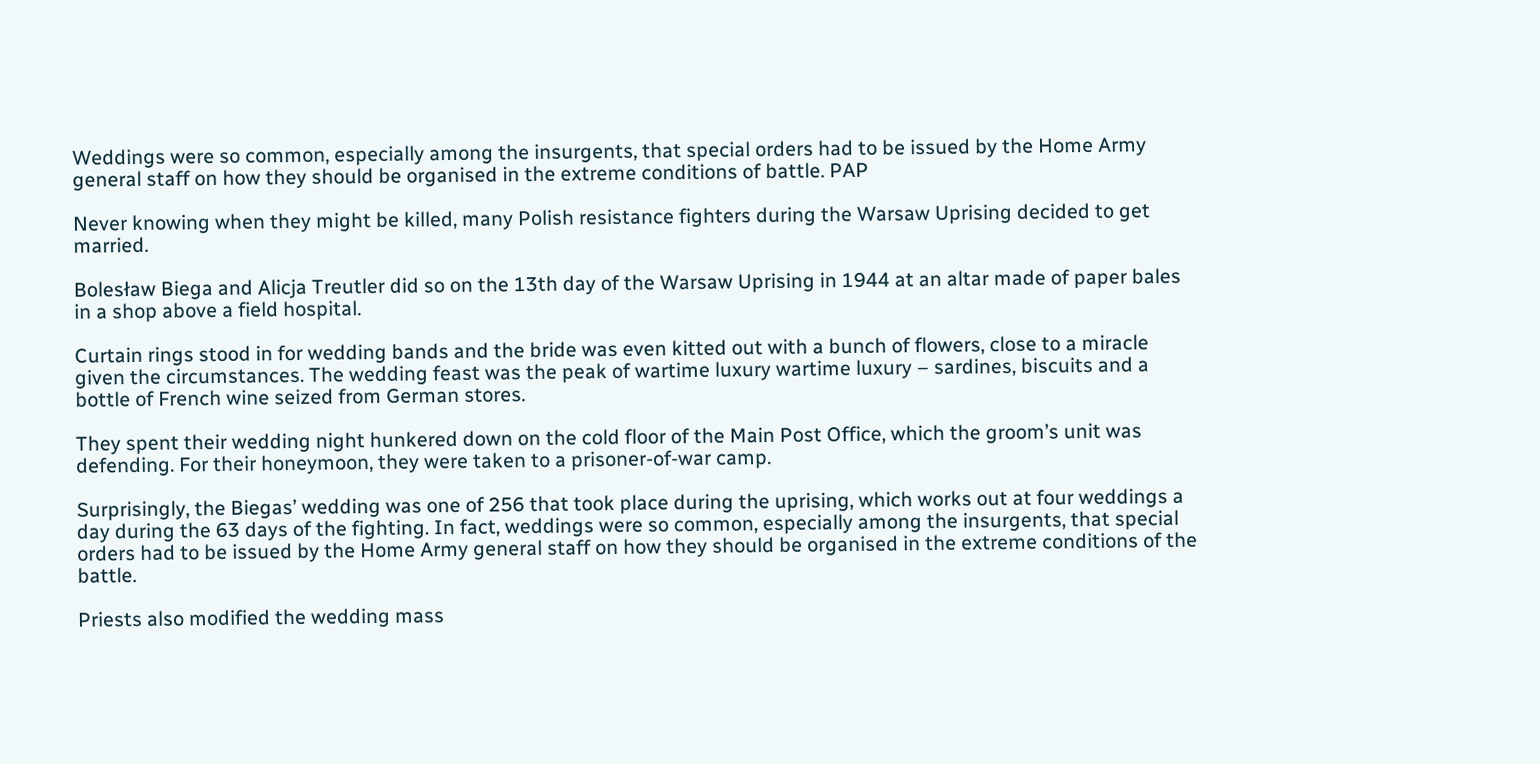Weddings were so common, especially among the insurgents, that special orders had to be issued by the Home Army general staff on how they should be organised in the extreme conditions of battle. PAP

Never knowing when they might be killed, many Polish resistance fighters during the Warsaw Uprising decided to get married.

Bolesław Biega and Alicja Treutler did so on the 13th day of the Warsaw Uprising in 1944 at an altar made of paper bales in a shop above a field hospital.

Curtain rings stood in for wedding bands and the bride was even kitted out with a bunch of flowers, close to a miracle given the circumstances. The wedding feast was the peak of wartime luxury wartime luxury – sardines, biscuits and a bottle of French wine seized from German stores.

They spent their wedding night hunkered down on the cold floor of the Main Post Office, which the groom’s unit was defending. For their honeymoon, they were taken to a prisoner-of-war camp.

Surprisingly, the Biegas’ wedding was one of 256 that took place during the uprising, which works out at four weddings a day during the 63 days of the fighting. In fact, weddings were so common, especially among the insurgents, that special orders had to be issued by the Home Army general staff on how they should be organised in the extreme conditions of the battle.

Priests also modified the wedding mass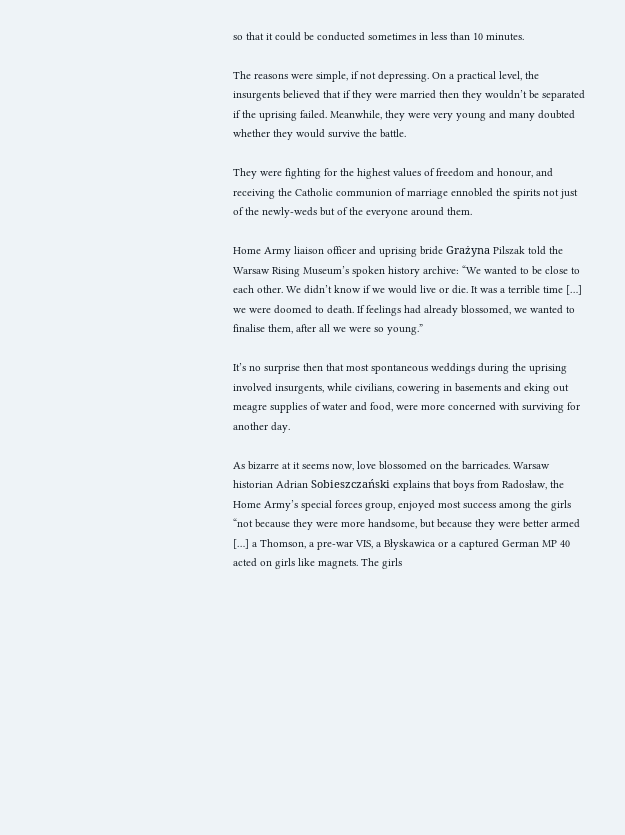so that it could be conducted sometimes in less than 10 minutes.

The reasons were simple, if not depressing. On a practical level, the insurgents believed that if they were married then they wouldn’t be separated if the uprising failed. Meanwhile, they were very young and many doubted whether they would survive the battle.

They were fighting for the highest values of freedom and honour, and receiving the Catholic communion of marriage ennobled the spirits not just of the newly-weds but of the everyone around them.

Home Army liaison officer and uprising bride Grażyna Pilszak told the Warsaw Rising Museum’s spoken history archive: “We wanted to be close to each other. We didn’t know if we would live or die. It was a terrible time […] we were doomed to death. If feelings had already blossomed, we wanted to finalise them, after all we were so young.”

It’s no surprise then that most spontaneous weddings during the uprising involved insurgents, while civilians, cowering in basements and eking out meagre supplies of water and food, were more concerned with surviving for another day.

As bizarre at it seems now, love blossomed on the barricades. Warsaw historian Adrian Sobieszczański explains that boys from Radosław, the Home Army’s special forces group, enjoyed most success among the girls “not because they were more handsome, but because they were better armed […] a Thomson, a pre-war VIS, a Błyskawica or a captured German MP 40 acted on girls like magnets. The girls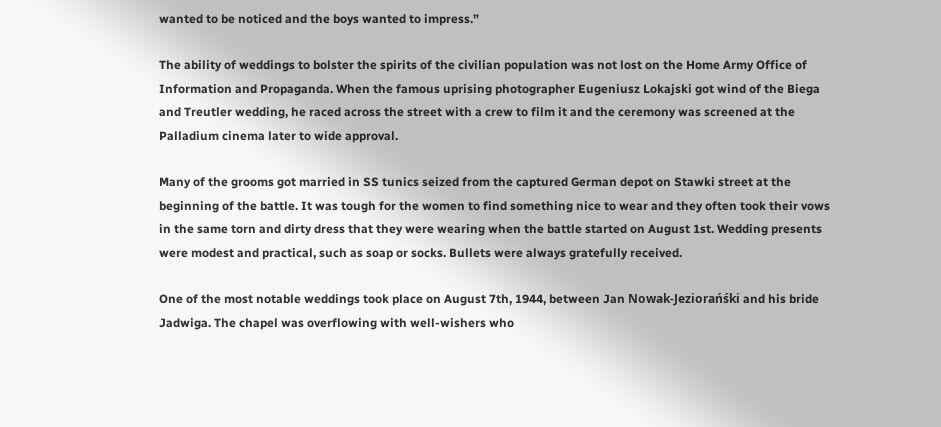wanted to be noticed and the boys wanted to impress.”

The ability of weddings to bolster the spirits of the civilian population was not lost on the Home Army Office of Information and Propaganda. When the famous uprising photographer Eugeniusz Lokajski got wind of the Biega and Treutler wedding, he raced across the street with a crew to film it and the ceremony was screened at the Palladium cinema later to wide approval.

Many of the grooms got married in SS tunics seized from the captured German depot on Stawki street at the beginning of the battle. It was tough for the women to find something nice to wear and they often took their vows in the same torn and dirty dress that they were wearing when the battle started on August 1st. Wedding presents were modest and practical, such as soap or socks. Bullets were always gratefully received.

One of the most notable weddings took place on August 7th, 1944, between Jan Nowak-Jeziorańśki and his bride Jadwiga. The chapel was overflowing with well-wishers who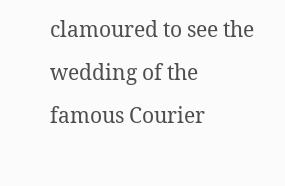clamoured to see the wedding of the famous Courier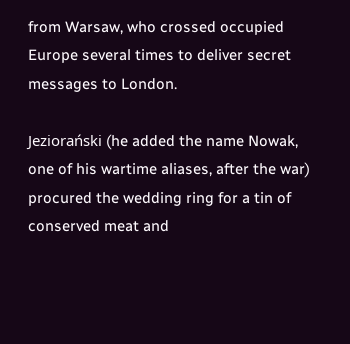from Warsaw, who crossed occupied Europe several times to deliver secret messages to London.

Jeziorański (he added the name Nowak, one of his wartime aliases, after the war) procured the wedding ring for a tin of conserved meat and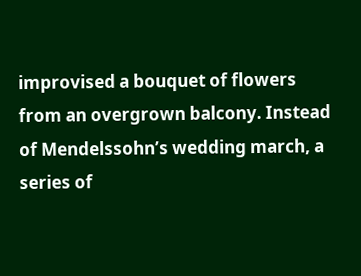improvised a bouquet of flowers from an overgrown balcony. Instead of Mendelssohn’s wedding march, a series of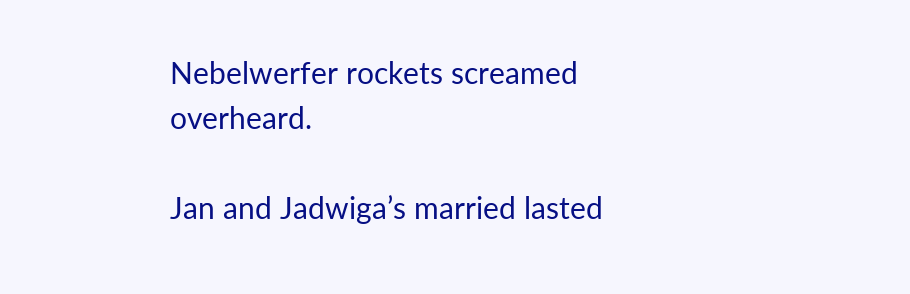Nebelwerfer rockets screamed overheard.

Jan and Jadwiga’s married lasted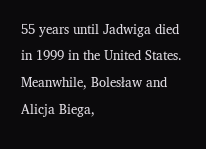55 years until Jadwiga died in 1999 in the United States. Meanwhile, Bolesław and Alicja Biega,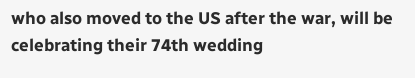who also moved to the US after the war, will be celebrating their 74th wedding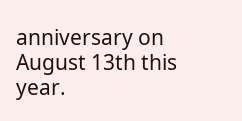anniversary on August 13th this year.